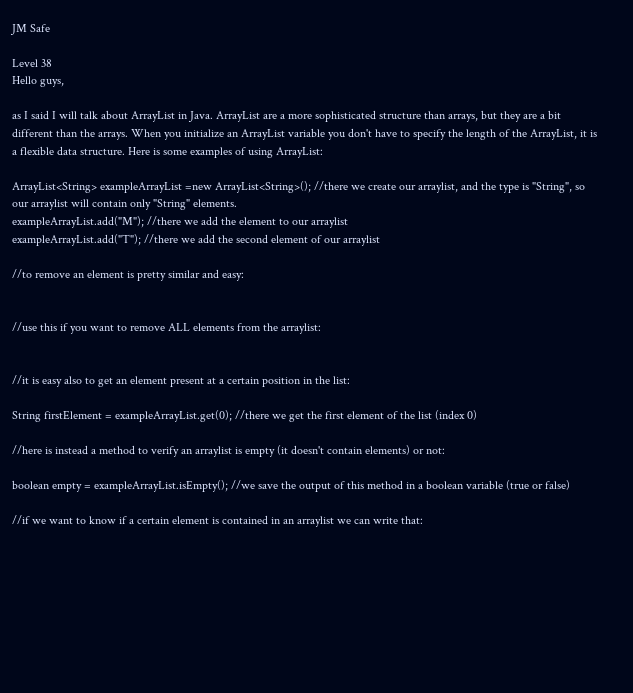JM Safe

Level 38
Hello guys,

as I said I will talk about ArrayList in Java. ArrayList are a more sophisticated structure than arrays, but they are a bit different than the arrays. When you initialize an ArrayList variable you don't have to specify the length of the ArrayList, it is a flexible data structure. Here is some examples of using ArrayList:

ArrayList<String> exampleArrayList =new ArrayList<String>(); //there we create our arraylist, and the type is "String", so our arraylist will contain only "String" elements.
exampleArrayList.add("M"); //there we add the element to our arraylist
exampleArrayList.add("T"); //there we add the second element of our arraylist

//to remove an element is pretty similar and easy:


//use this if you want to remove ALL elements from the arraylist:


//it is easy also to get an element present at a certain position in the list:

String firstElement = exampleArrayList.get(0); //there we get the first element of the list (index 0)

//here is instead a method to verify an arraylist is empty (it doesn't contain elements) or not:

boolean empty = exampleArrayList.isEmpty(); //we save the output of this method in a boolean variable (true or false)

//if we want to know if a certain element is contained in an arraylist we can write that: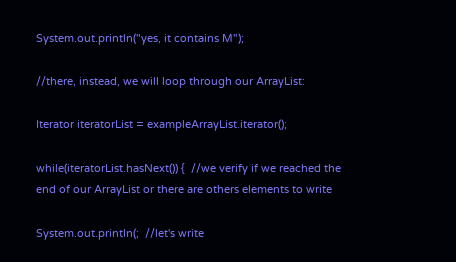System.out.println("yes, it contains M");

//there, instead, we will loop through our ArrayList:

Iterator iteratorList = exampleArrayList.iterator();

while(iteratorList.hasNext()) {  //we verify if we reached the end of our ArrayList or there are others elements to write

System.out.println(;  //let's write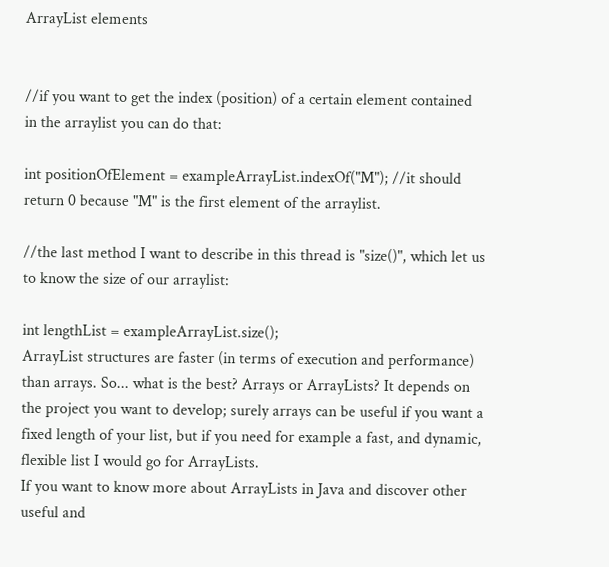ArrayList elements


//if you want to get the index (position) of a certain element contained in the arraylist you can do that:

int positionOfElement = exampleArrayList.indexOf("M"); //it should return 0 because "M" is the first element of the arraylist.

//the last method I want to describe in this thread is "size()", which let us to know the size of our arraylist:

int lengthList = exampleArrayList.size();
ArrayList structures are faster (in terms of execution and performance) than arrays. So... what is the best? Arrays or ArrayLists? It depends on the project you want to develop; surely arrays can be useful if you want a fixed length of your list, but if you need for example a fast, and dynamic, flexible list I would go for ArrayLists.
If you want to know more about ArrayLists in Java and discover other useful and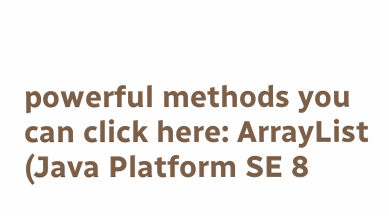powerful methods you can click here: ArrayList (Java Platform SE 8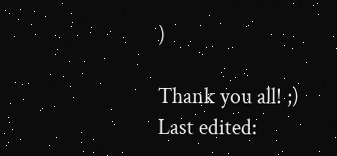)

Thank you all! ;)
Last edited: